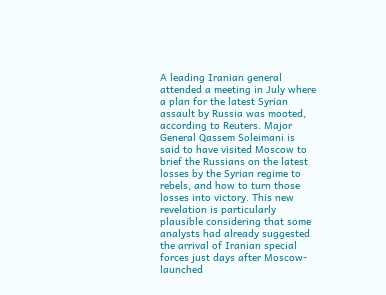A leading Iranian general attended a meeting in July where a plan for the latest Syrian assault by Russia was mooted, according to Reuters. Major General Qassem Soleimani is said to have visited Moscow to brief the Russians on the latest losses by the Syrian regime to rebels, and how to turn those losses into victory. This new revelation is particularly plausible considering that some analysts had already suggested the arrival of Iranian special forces just days after Moscow-launched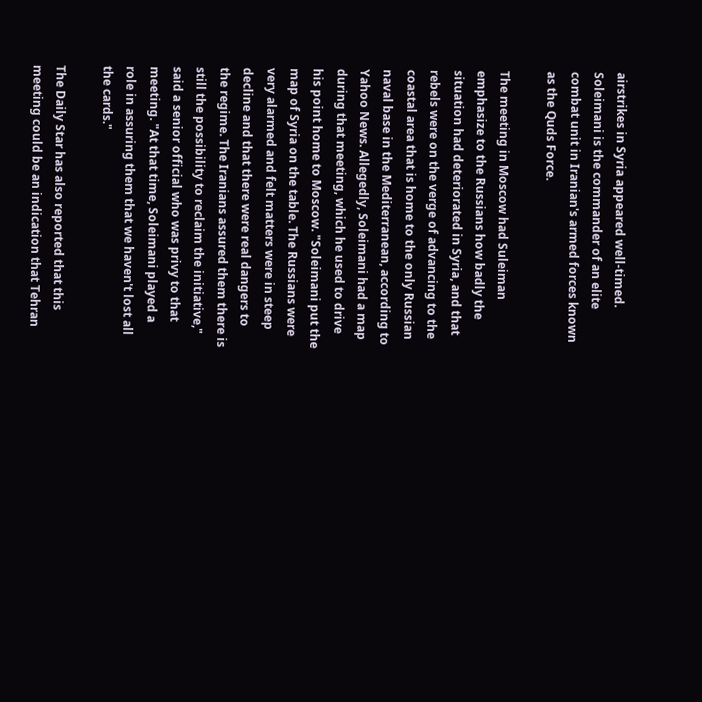airstrikes in Syria appeared well-timed. Soleimani is the commander of an elite combat unit in Iranian's armed forces known as the Quds Force.

The meeting in Moscow had Suleiman emphasize to the Russians how badly the situation had deteriorated in Syria, and that rebels were on the verge of advancing to the coastal area that is home to the only Russian naval base in the Mediterranean, according to Yahoo News. Allegedly, Soleimani had a map during that meeting, which he used to drive his point home to Moscow. "Soleimani put the map of Syria on the table. The Russians were very alarmed and felt matters were in steep decline and that there were real dangers to the regime. The Iranians assured them there is still the possibility to reclaim the initiative," said a senior official who was privy to that meeting. "At that time, Soleimani played a role in assuring them that we haven't lost all the cards."

The Daily Star has also reported that this meeting could be an indication that Tehran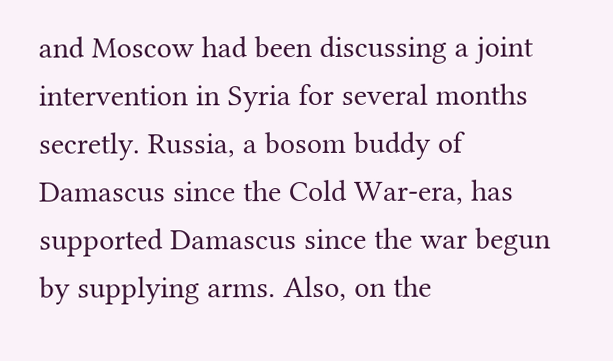and Moscow had been discussing a joint intervention in Syria for several months secretly. Russia, a bosom buddy of Damascus since the Cold War-era, has supported Damascus since the war begun by supplying arms. Also, on the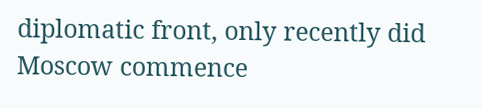diplomatic front, only recently did Moscow commence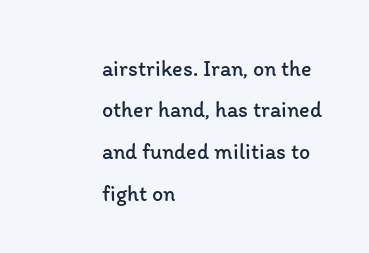airstrikes. Iran, on the other hand, has trained and funded militias to fight on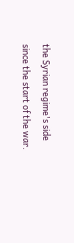the Syrian regime's side since the start of the war.